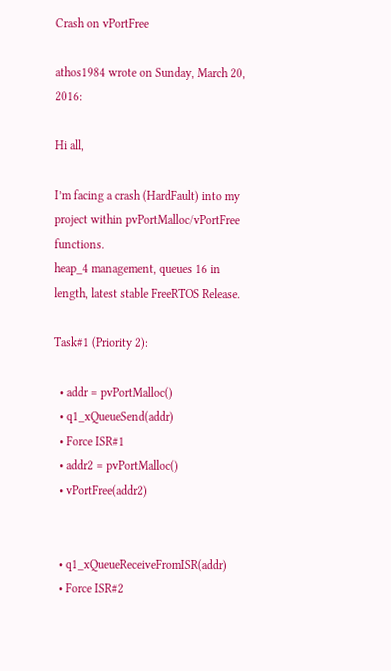Crash on vPortFree

athos1984 wrote on Sunday, March 20, 2016:

Hi all,

I’m facing a crash (HardFault) into my project within pvPortMalloc/vPortFree functions.
heap_4 management, queues 16 in length, latest stable FreeRTOS Release.

Task#1 (Priority 2):

  • addr = pvPortMalloc()
  • q1_xQueueSend(addr)
  • Force ISR#1
  • addr2 = pvPortMalloc()
  • vPortFree(addr2)


  • q1_xQueueReceiveFromISR(addr)
  • Force ISR#2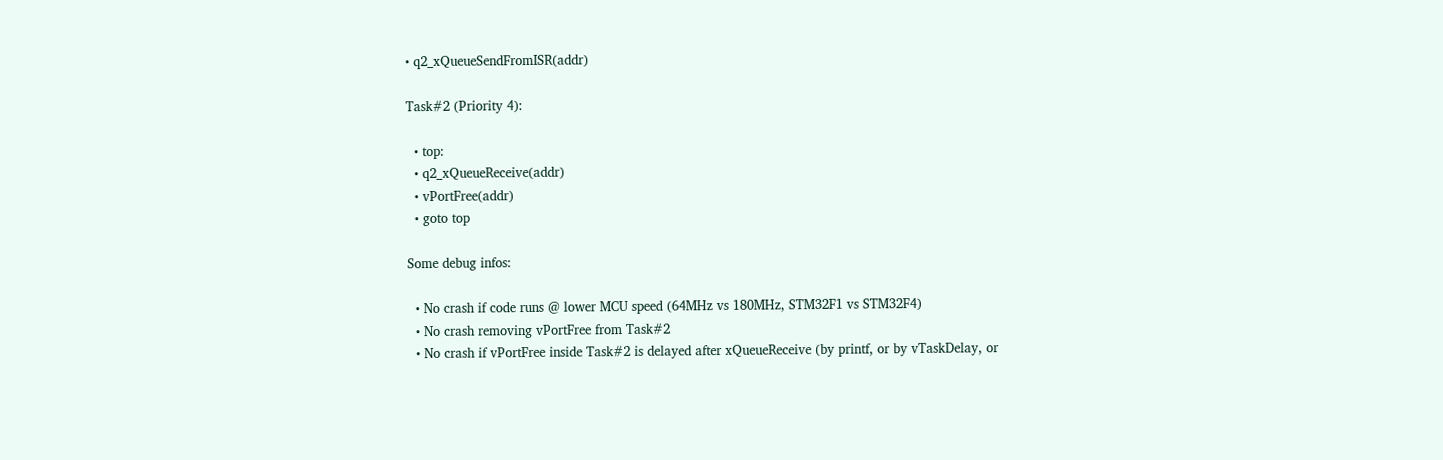• q2_xQueueSendFromISR(addr)

Task#2 (Priority 4):

  • top:
  • q2_xQueueReceive(addr)
  • vPortFree(addr)
  • goto top

Some debug infos:

  • No crash if code runs @ lower MCU speed (64MHz vs 180MHz, STM32F1 vs STM32F4)
  • No crash removing vPortFree from Task#2
  • No crash if vPortFree inside Task#2 is delayed after xQueueReceive (by printf, or by vTaskDelay, or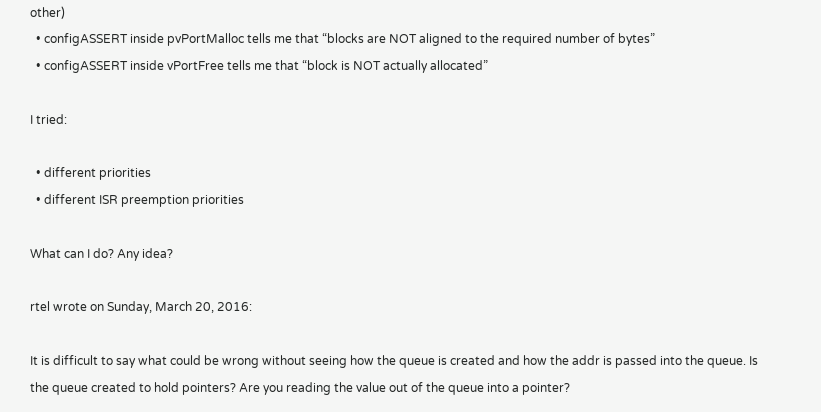other)
  • configASSERT inside pvPortMalloc tells me that “blocks are NOT aligned to the required number of bytes”
  • configASSERT inside vPortFree tells me that “block is NOT actually allocated”

I tried:

  • different priorities
  • different ISR preemption priorities

What can I do? Any idea?

rtel wrote on Sunday, March 20, 2016:

It is difficult to say what could be wrong without seeing how the queue is created and how the addr is passed into the queue. Is the queue created to hold pointers? Are you reading the value out of the queue into a pointer?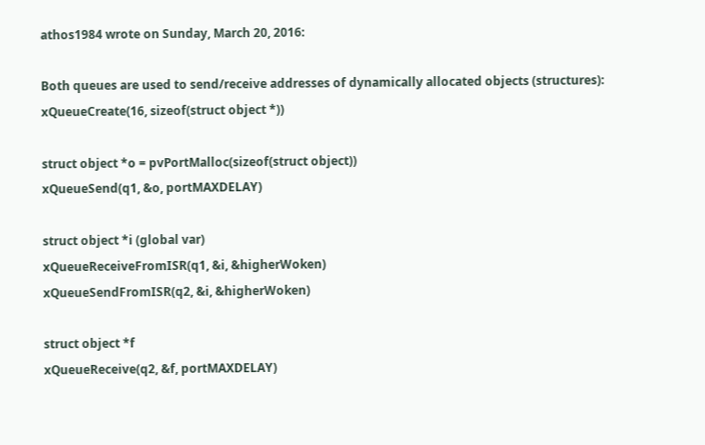athos1984 wrote on Sunday, March 20, 2016:

Both queues are used to send/receive addresses of dynamically allocated objects (structures): xQueueCreate(16, sizeof(struct object *))

struct object *o = pvPortMalloc(sizeof(struct object))
xQueueSend(q1, &o, portMAXDELAY)

struct object *i (global var)
xQueueReceiveFromISR(q1, &i, &higherWoken)
xQueueSendFromISR(q2, &i, &higherWoken)

struct object *f
xQueueReceive(q2, &f, portMAXDELAY)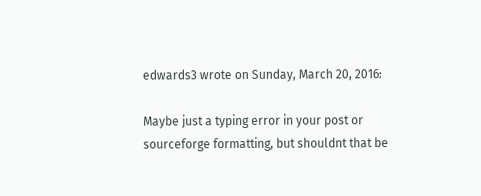edwards3 wrote on Sunday, March 20, 2016:

Maybe just a typing error in your post or sourceforge formatting, but shouldnt that be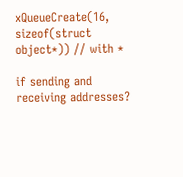xQueueCreate(16, sizeof(struct object*)) // with *

if sending and receiving addresses?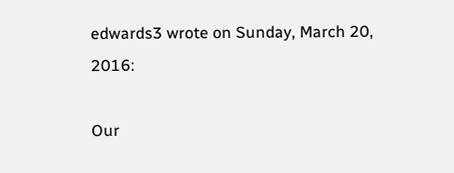edwards3 wrote on Sunday, March 20, 2016:

Our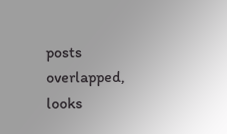posts overlapped, looks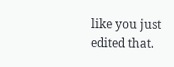like you just edited that.